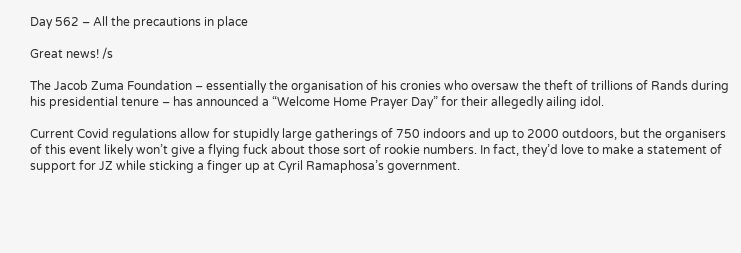Day 562 – All the precautions in place

Great news! /s

The Jacob Zuma Foundation – essentially the organisation of his cronies who oversaw the theft of trillions of Rands during his presidential tenure – has announced a “Welcome Home Prayer Day” for their allegedly ailing idol.

Current Covid regulations allow for stupidly large gatherings of 750 indoors and up to 2000 outdoors, but the organisers of this event likely won’t give a flying fuck about those sort of rookie numbers. In fact, they’d love to make a statement of support for JZ while sticking a finger up at Cyril Ramaphosa’s government.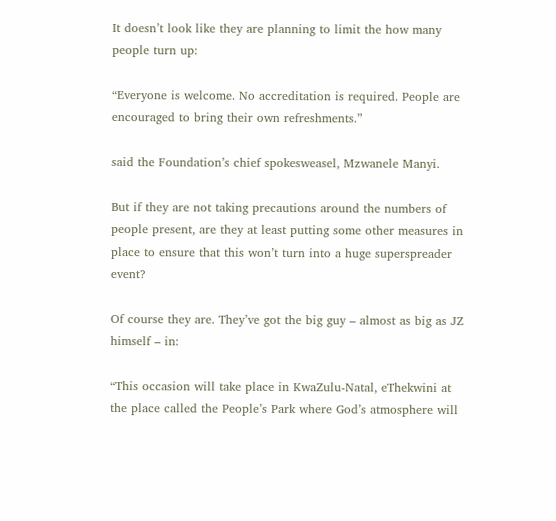It doesn’t look like they are planning to limit the how many people turn up:

“Everyone is welcome. No accreditation is required. People are encouraged to bring their own refreshments.”

said the Foundation’s chief spokesweasel, Mzwanele Manyi.

But if they are not taking precautions around the numbers of people present, are they at least putting some other measures in place to ensure that this won’t turn into a huge superspreader event?

Of course they are. They’ve got the big guy – almost as big as JZ himself – in:

“This occasion will take place in KwaZulu-Natal, eThekwini at the place called the People’s Park where God’s atmosphere will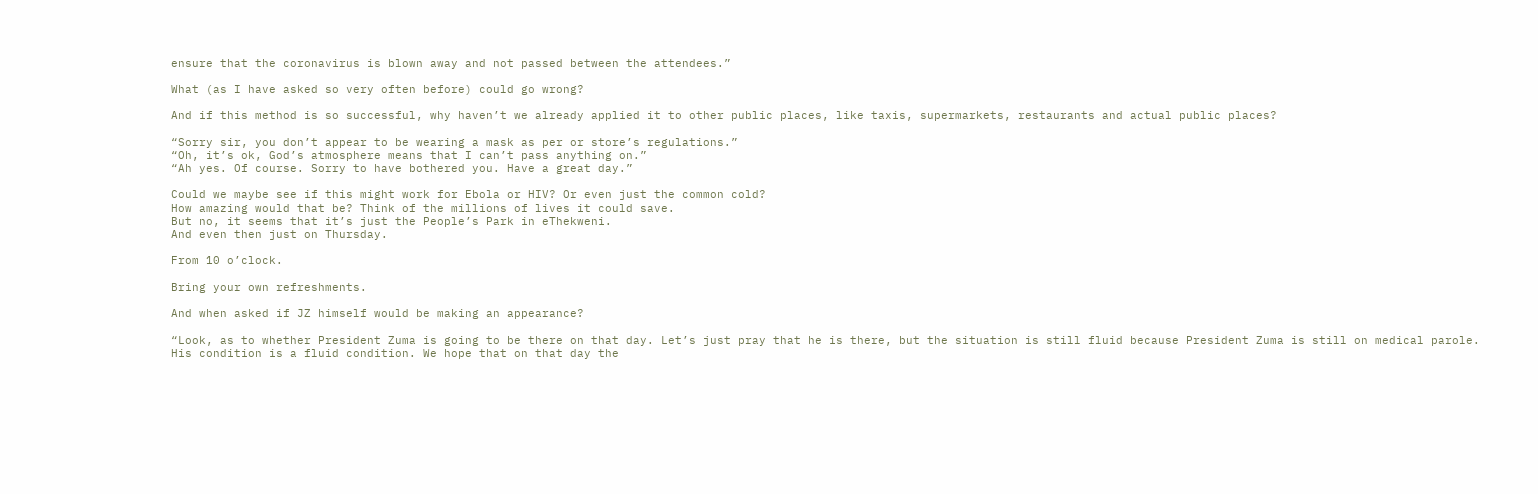ensure that the coronavirus is blown away and not passed between the attendees.”

What (as I have asked so very often before) could go wrong?

And if this method is so successful, why haven’t we already applied it to other public places, like taxis, supermarkets, restaurants and actual public places?

“Sorry sir, you don’t appear to be wearing a mask as per or store’s regulations.”
“Oh, it’s ok, God’s atmosphere means that I can’t pass anything on.”
“Ah yes. Of course. Sorry to have bothered you. Have a great day.”

Could we maybe see if this might work for Ebola or HIV? Or even just the common cold?
How amazing would that be? Think of the millions of lives it could save.
But no, it seems that it’s just the People’s Park in eThekweni.
And even then just on Thursday.

From 10 o’clock.

Bring your own refreshments.

And when asked if JZ himself would be making an appearance?

“Look, as to whether President Zuma is going to be there on that day. Let’s just pray that he is there, but the situation is still fluid because President Zuma is still on medical parole. His condition is a fluid condition. We hope that on that day the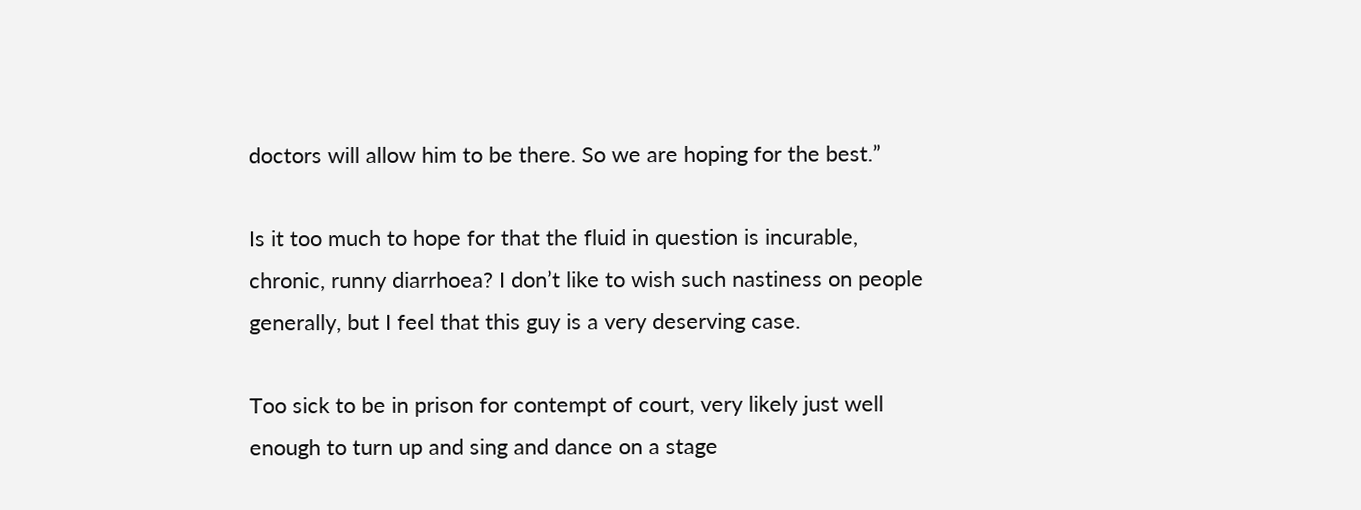doctors will allow him to be there. So we are hoping for the best.”

Is it too much to hope for that the fluid in question is incurable, chronic, runny diarrhoea? I don’t like to wish such nastiness on people generally, but I feel that this guy is a very deserving case.

Too sick to be in prison for contempt of court, very likely just well enough to turn up and sing and dance on a stage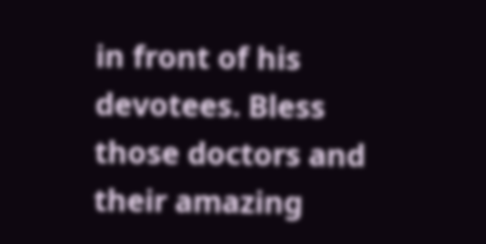in front of his devotees. Bless those doctors and their amazing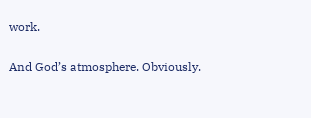work.

And God’s atmosphere. Obviously.